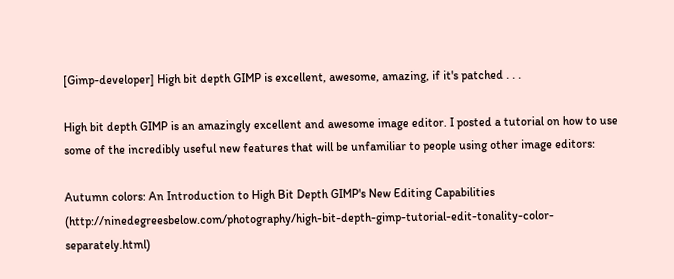[Gimp-developer] High bit depth GIMP is excellent, awesome, amazing, if it's patched . . .

High bit depth GIMP is an amazingly excellent and awesome image editor. I posted a tutorial on how to use some of the incredibly useful new features that will be unfamiliar to people using other image editors:

Autumn colors: An Introduction to High Bit Depth GIMP's New Editing Capabilities (http://ninedegreesbelow.com/photography/high-bit-depth-gimp-tutorial-edit-tonality-color-separately.html)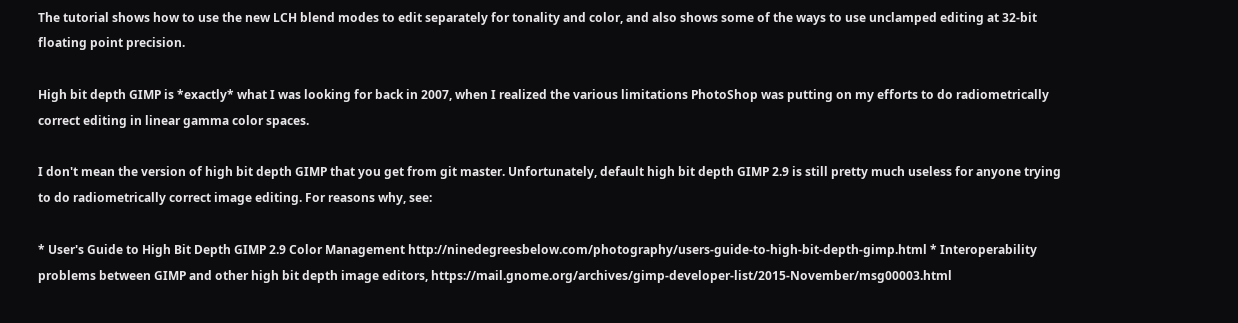The tutorial shows how to use the new LCH blend modes to edit separately for tonality and color, and also shows some of the ways to use unclamped editing at 32-bit floating point precision.

High bit depth GIMP is *exactly* what I was looking for back in 2007, when I realized the various limitations PhotoShop was putting on my efforts to do radiometrically correct editing in linear gamma color spaces.

I don't mean the version of high bit depth GIMP that you get from git master. Unfortunately, default high bit depth GIMP 2.9 is still pretty much useless for anyone trying to do radiometrically correct image editing. For reasons why, see:

* User's Guide to High Bit Depth GIMP 2.9 Color Management http://ninedegreesbelow.com/photography/users-guide-to-high-bit-depth-gimp.html * Interoperability problems between GIMP and other high bit depth image editors, https://mail.gnome.org/archives/gimp-developer-list/2015-November/msg00003.html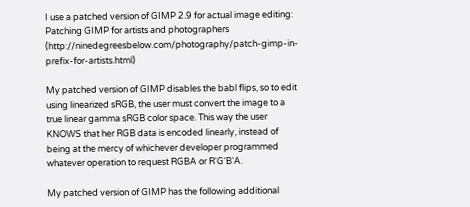I use a patched version of GIMP 2.9 for actual image editing: Patching GIMP for artists and photographers (http://ninedegreesbelow.com/photography/patch-gimp-in-prefix-for-artists.html)

My patched version of GIMP disables the babl flips, so to edit using linearized sRGB, the user must convert the image to a true linear gamma sRGB color space. This way the user KNOWS that her RGB data is encoded linearly, instead of being at the mercy of whichever developer programmed whatever operation to request RGBA or R'G'B'A.

My patched version of GIMP has the following additional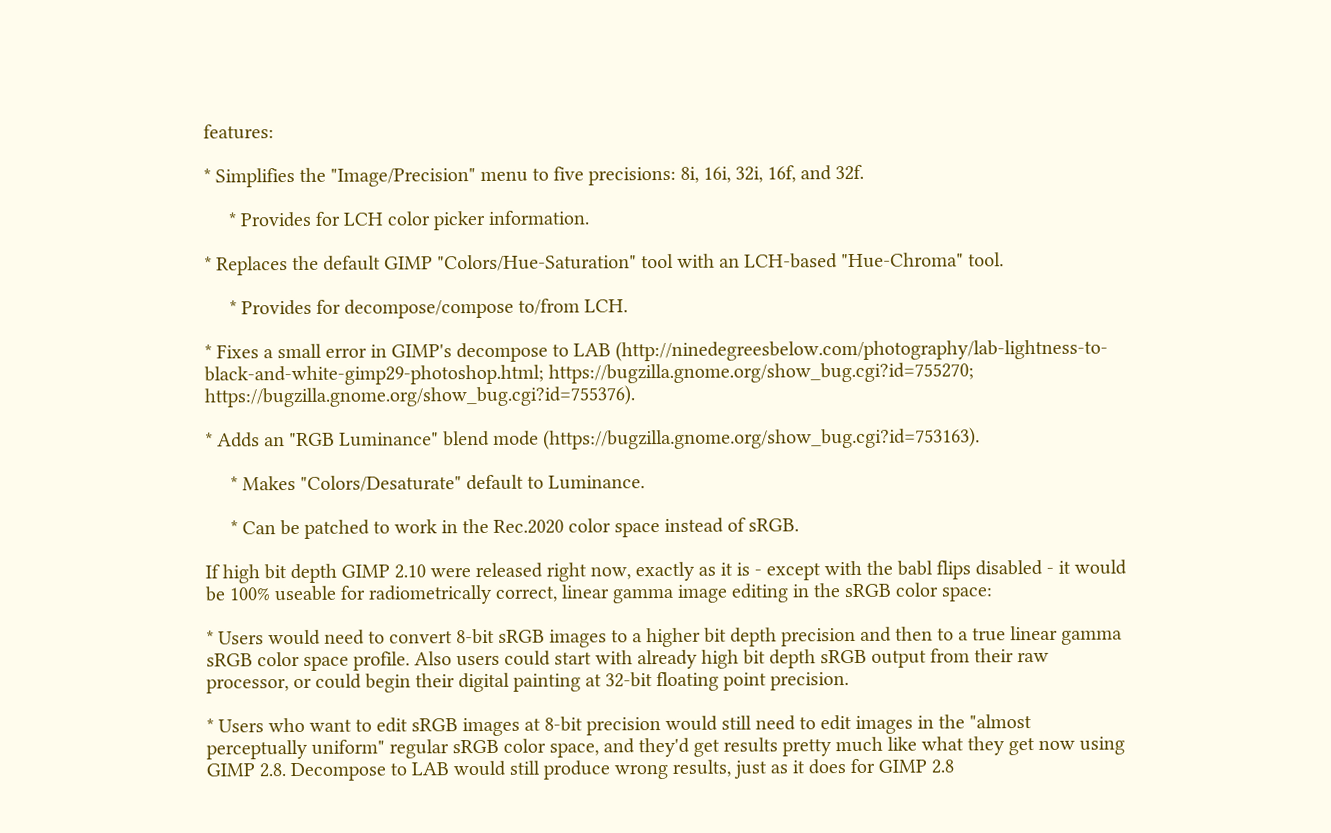features:

* Simplifies the "Image/Precision" menu to five precisions: 8i, 16i, 32i, 16f, and 32f.

     * Provides for LCH color picker information.

* Replaces the default GIMP "Colors/Hue-Saturation" tool with an LCH-based "Hue-Chroma" tool.

     * Provides for decompose/compose to/from LCH.

* Fixes a small error in GIMP's decompose to LAB (http://ninedegreesbelow.com/photography/lab-lightness-to-black-and-white-gimp29-photoshop.html; https://bugzilla.gnome.org/show_bug.cgi?id=755270; https://bugzilla.gnome.org/show_bug.cgi?id=755376).

* Adds an "RGB Luminance" blend mode (https://bugzilla.gnome.org/show_bug.cgi?id=753163).

     * Makes "Colors/Desaturate" default to Luminance.

     * Can be patched to work in the Rec.2020 color space instead of sRGB.

If high bit depth GIMP 2.10 were released right now, exactly as it is - except with the babl flips disabled - it would be 100% useable for radiometrically correct, linear gamma image editing in the sRGB color space:

* Users would need to convert 8-bit sRGB images to a higher bit depth precision and then to a true linear gamma sRGB color space profile. Also users could start with already high bit depth sRGB output from their raw processor, or could begin their digital painting at 32-bit floating point precision.

* Users who want to edit sRGB images at 8-bit precision would still need to edit images in the "almost perceptually uniform" regular sRGB color space, and they'd get results pretty much like what they get now using GIMP 2.8. Decompose to LAB would still produce wrong results, just as it does for GIMP 2.8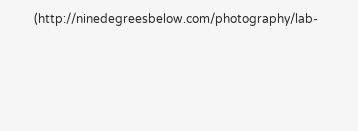(http://ninedegreesbelow.com/photography/lab-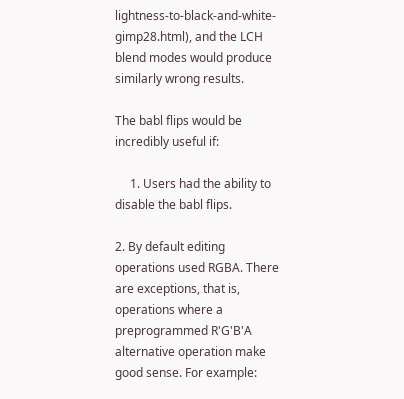lightness-to-black-and-white-gimp28.html), and the LCH blend modes would produce similarly wrong results.

The babl flips would be incredibly useful if:

     1. Users had the ability to disable the babl flips.

2. By default editing operations used RGBA. There are exceptions, that is, operations where a preprogrammed R'G'B'A alternative operation make good sense. For example: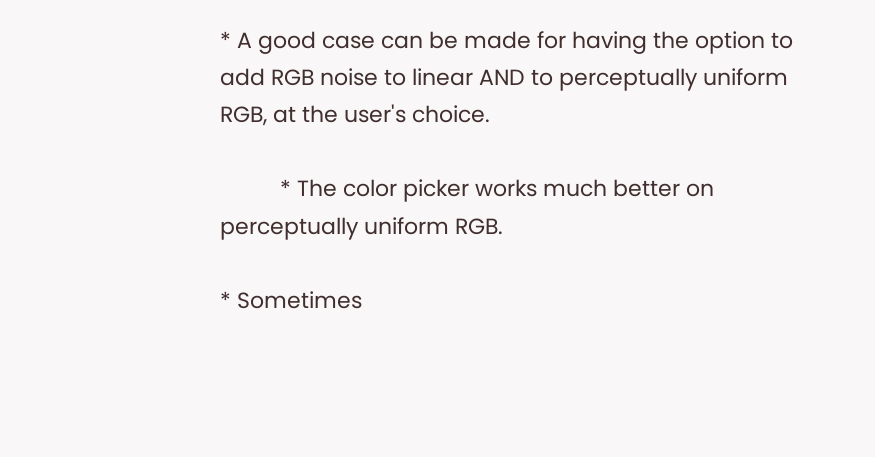* A good case can be made for having the option to add RGB noise to linear AND to perceptually uniform RGB, at the user's choice.

          * The color picker works much better on perceptually uniform RGB.

* Sometimes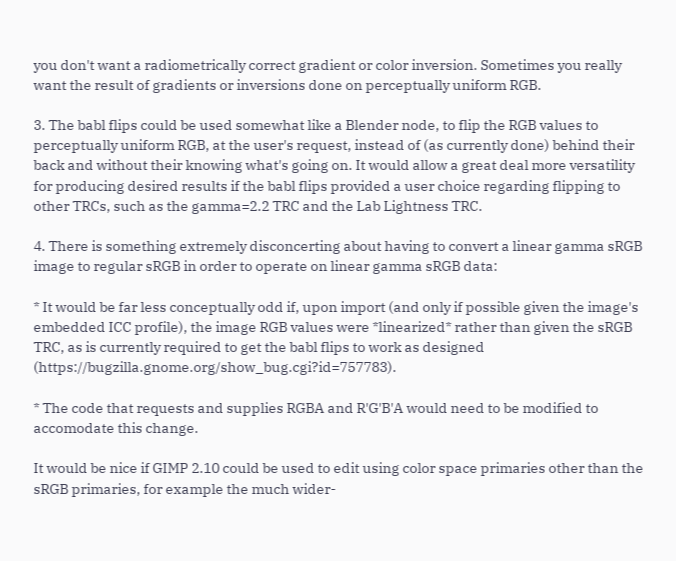you don't want a radiometrically correct gradient or color inversion. Sometimes you really want the result of gradients or inversions done on perceptually uniform RGB.

3. The babl flips could be used somewhat like a Blender node, to flip the RGB values to perceptually uniform RGB, at the user's request, instead of (as currently done) behind their back and without their knowing what's going on. It would allow a great deal more versatility for producing desired results if the babl flips provided a user choice regarding flipping to other TRCs, such as the gamma=2.2 TRC and the Lab Lightness TRC.

4. There is something extremely disconcerting about having to convert a linear gamma sRGB image to regular sRGB in order to operate on linear gamma sRGB data:

* It would be far less conceptually odd if, upon import (and only if possible given the image's embedded ICC profile), the image RGB values were *linearized* rather than given the sRGB TRC, as is currently required to get the babl flips to work as designed (https://bugzilla.gnome.org/show_bug.cgi?id=757783).

* The code that requests and supplies RGBA and R'G'B'A would need to be modified to accomodate this change.

It would be nice if GIMP 2.10 could be used to edit using color space primaries other than the sRGB primaries, for example the much wider-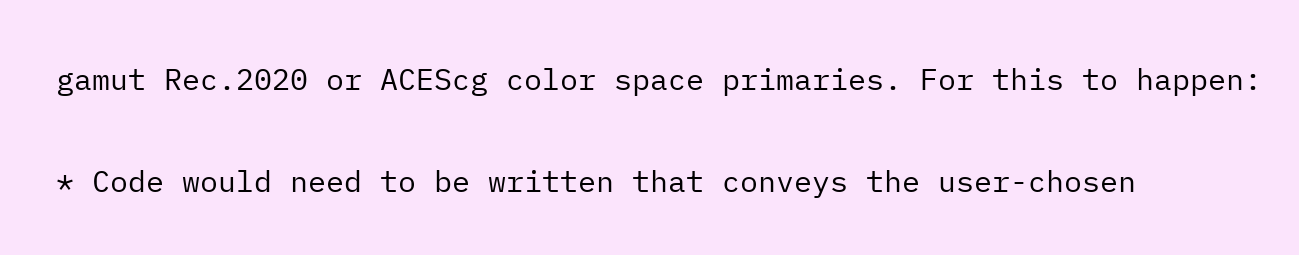gamut Rec.2020 or ACEScg color space primaries. For this to happen:

* Code would need to be written that conveys the user-chosen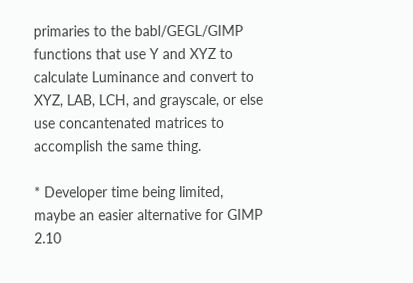primaries to the babl/GEGL/GIMP functions that use Y and XYZ to calculate Luminance and convert to XYZ, LAB, LCH, and grayscale, or else use concantenated matrices to accomplish the same thing.

* Developer time being limited, maybe an easier alternative for GIMP 2.10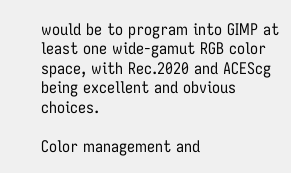would be to program into GIMP at least one wide-gamut RGB color space, with Rec.2020 and ACEScg being excellent and obvious choices.

Color management and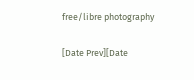free/libre photography

[Date Prev][Date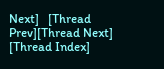Next]   [Thread Prev][Thread Next]   [Thread Index]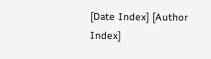[Date Index] [Author Index]